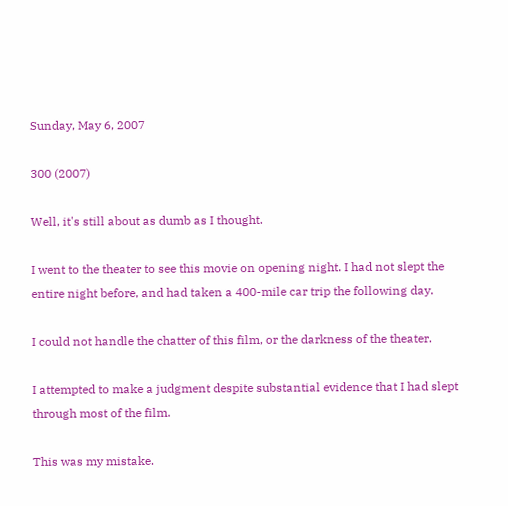Sunday, May 6, 2007

300 (2007)

Well, it's still about as dumb as I thought.

I went to the theater to see this movie on opening night. I had not slept the entire night before, and had taken a 400-mile car trip the following day.

I could not handle the chatter of this film, or the darkness of the theater.

I attempted to make a judgment despite substantial evidence that I had slept through most of the film.

This was my mistake.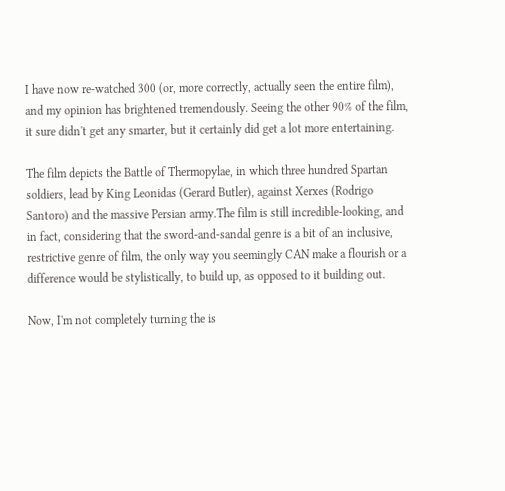I have now re-watched 300 (or, more correctly, actually seen the entire film), and my opinion has brightened tremendously. Seeing the other 90% of the film, it sure didn't get any smarter, but it certainly did get a lot more entertaining.

The film depicts the Battle of Thermopylae, in which three hundred Spartan soldiers, lead by King Leonidas (Gerard Butler), against Xerxes (Rodrigo Santoro) and the massive Persian army.The film is still incredible-looking, and in fact, considering that the sword-and-sandal genre is a bit of an inclusive, restrictive genre of film, the only way you seemingly CAN make a flourish or a difference would be stylistically, to build up, as opposed to it building out.

Now, I'm not completely turning the is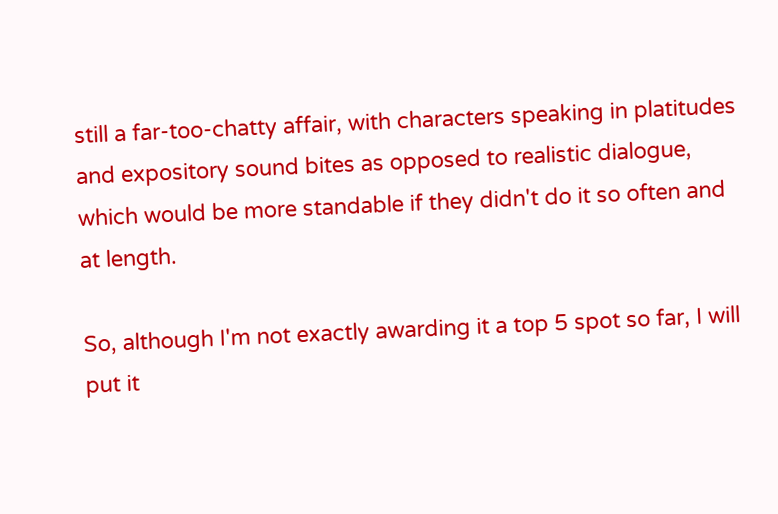still a far-too-chatty affair, with characters speaking in platitudes and expository sound bites as opposed to realistic dialogue, which would be more standable if they didn't do it so often and at length.

So, although I'm not exactly awarding it a top 5 spot so far, I will put it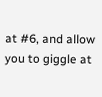at #6, and allow you to giggle at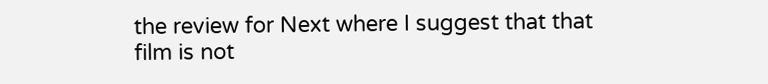the review for Next where I suggest that that film is not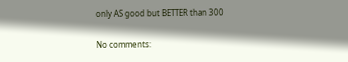only AS good but BETTER than 300

No comments: